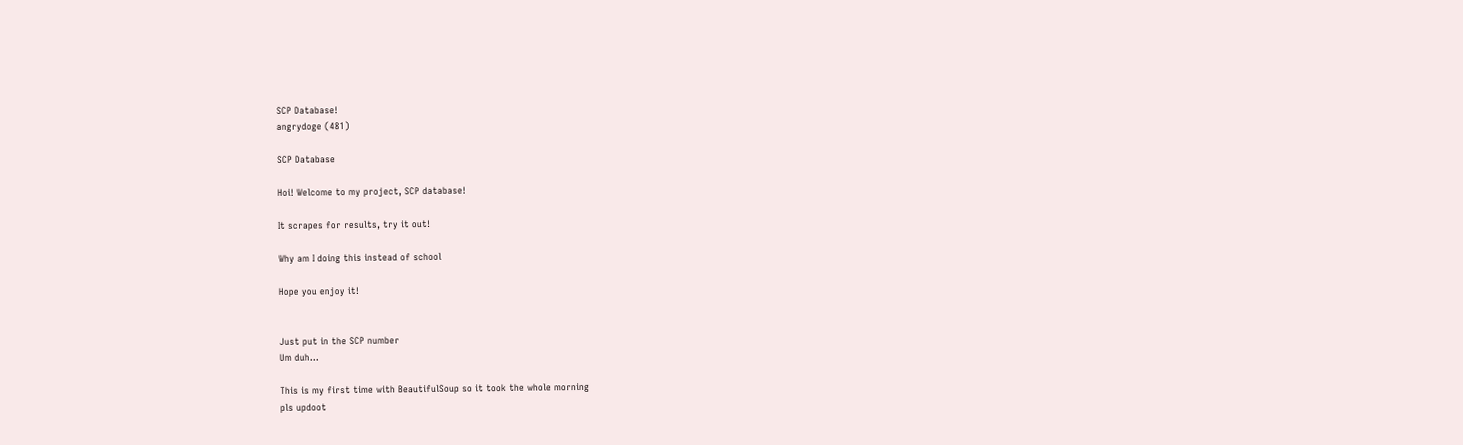SCP Database!
angrydoge (481)

SCP Database

Hoi! Welcome to my project, SCP database!

It scrapes for results, try it out!

Why am I doing this instead of school

Hope you enjoy it!


Just put in the SCP number
Um duh...

This is my first time with BeautifulSoup so it took the whole morning
pls updoot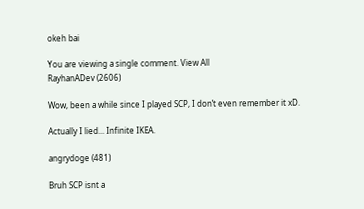okeh bai

You are viewing a single comment. View All
RayhanADev (2606)

Wow, been a while since I played SCP, I don’t even remember it xD.

Actually I lied... Infinite IKEA.

angrydoge (481)

Bruh SCP isnt a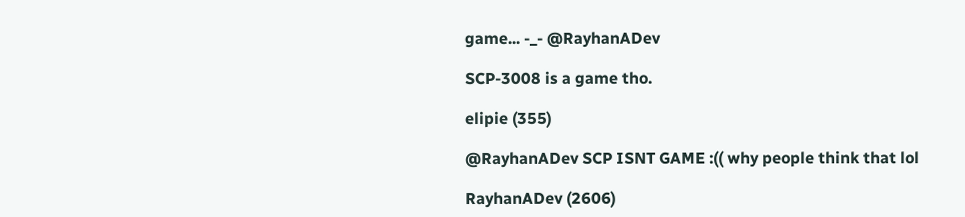game... -_- @RayhanADev

SCP-3008 is a game tho.

elipie (355)

@RayhanADev SCP ISNT GAME :(( why people think that lol

RayhanADev (2606)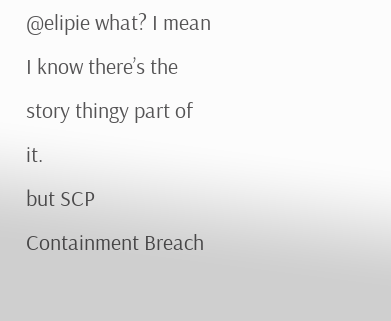@elipie what? I mean I know there’s the story thingy part of it.
but SCP Containment Breach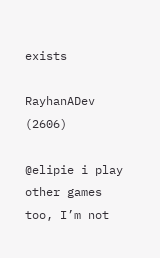exists

RayhanADev (2606)

@elipie i play other games too, I’m not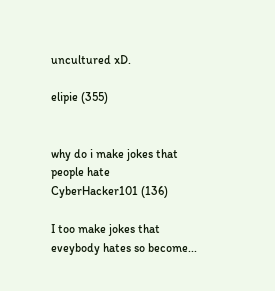uncultured xD.

elipie (355)


why do i make jokes that people hate
CyberHacker101 (136)

I too make jokes that eveybody hates so become...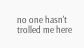no one hasn't trolled me here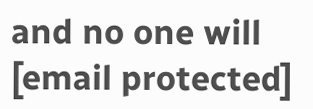and no one will [email protected]